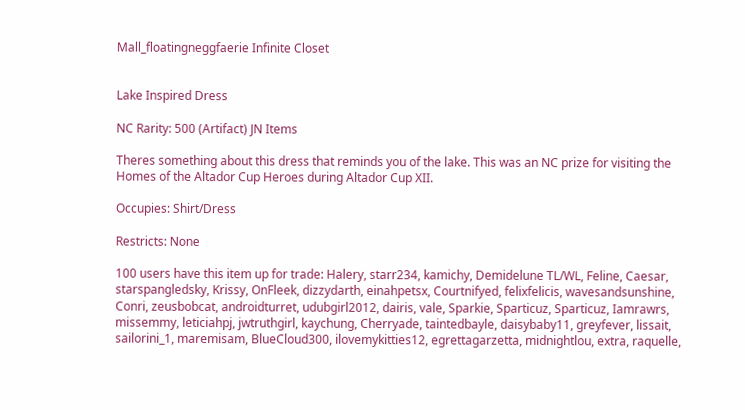Mall_floatingneggfaerie Infinite Closet


Lake Inspired Dress

NC Rarity: 500 (Artifact) JN Items

Theres something about this dress that reminds you of the lake. This was an NC prize for visiting the Homes of the Altador Cup Heroes during Altador Cup XII.

Occupies: Shirt/Dress

Restricts: None

100 users have this item up for trade: Halery, starr234, kamichy, Demidelune TL/WL, Feline, Caesar, starspangledsky, Krissy, OnFleek, dizzydarth, einahpetsx, Courtnifyed, felixfelicis, wavesandsunshine, Conri, zeusbobcat, androidturret, udubgirl2012, dairis, vale, Sparkie, Sparticuz, Sparticuz, Iamrawrs, missemmy, leticiahpj, jwtruthgirl, kaychung, Cherryade, taintedbayle, daisybaby11, greyfever, lissait, sailorini_1, maremisam, BlueCloud300, ilovemykitties12, egrettagarzetta, midnightlou, extra, raquelle,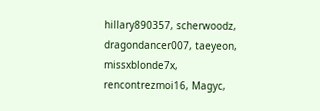hillary890357, scherwoodz, dragondancer007, taeyeon, missxblonde7x, rencontrezmoi16, Magyc,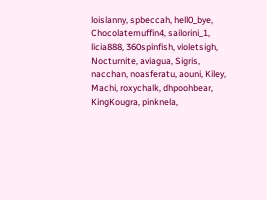loislanny, spbeccah, hell0_bye, Chocolatemuffin4, sailorini_1, licia888, 360spinfish, violetsigh, Nocturnite, aviagua, Sigris, nacchan, noasferatu, aouni, Kiley, Machi, roxychalk, dhpoohbear, KingKougra, pinknela,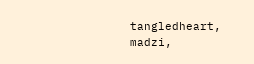tangledheart, madzi,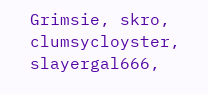Grimsie, skro, clumsycloyster, slayergal666,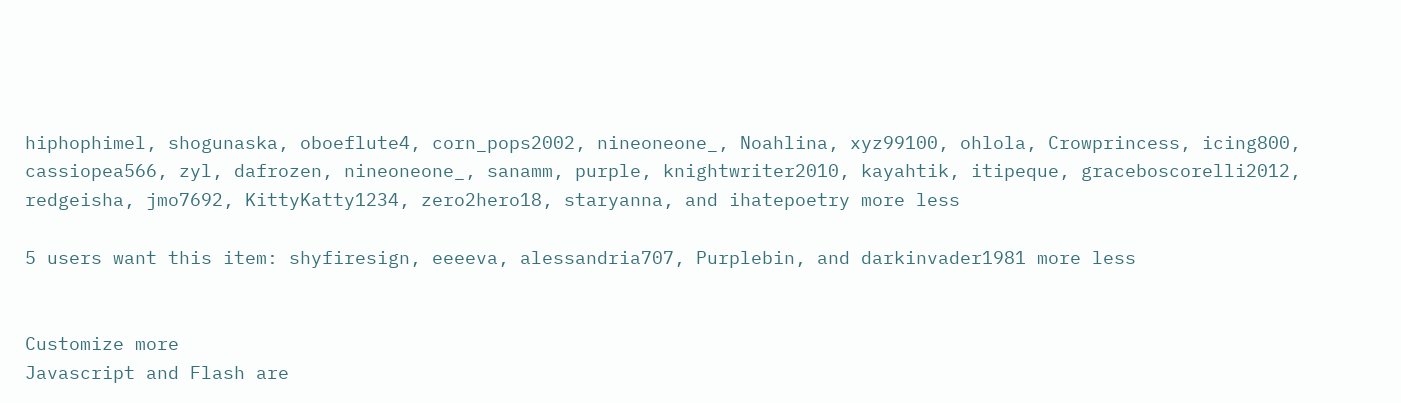hiphophimel, shogunaska, oboeflute4, corn_pops2002, nineoneone_, Noahlina, xyz99100, ohlola, Crowprincess, icing800, cassiopea566, zyl, dafrozen, nineoneone_, sanamm, purple, knightwriter2010, kayahtik, itipeque, graceboscorelli2012, redgeisha, jmo7692, KittyKatty1234, zero2hero18, staryanna, and ihatepoetry more less

5 users want this item: shyfiresign, eeeeva, alessandria707, Purplebin, and darkinvader1981 more less


Customize more
Javascript and Flash are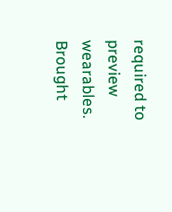required to preview wearables.
Brought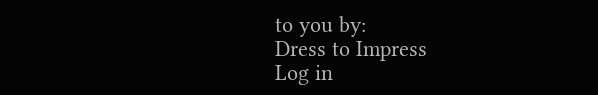to you by:
Dress to Impress
Log in